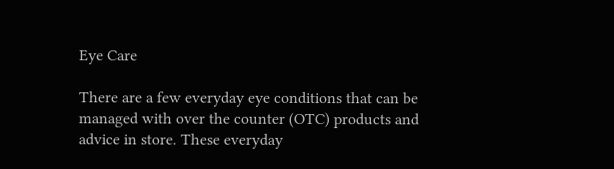Eye Care

There are a few everyday eye conditions that can be managed with over the counter (OTC) products and advice in store. These everyday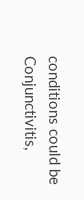conditions could be Conjunctivitis,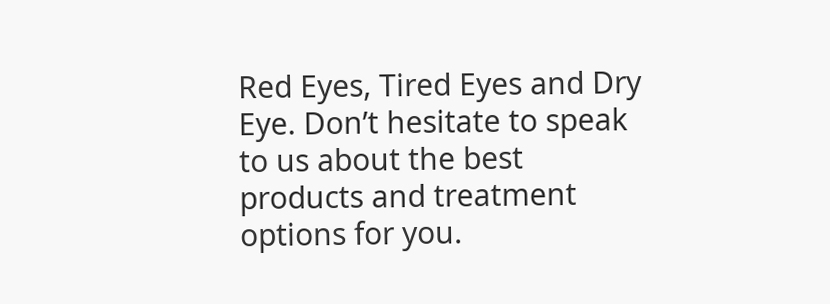Red Eyes, Tired Eyes and Dry Eye. Don’t hesitate to speak to us about the best products and treatment options for you.